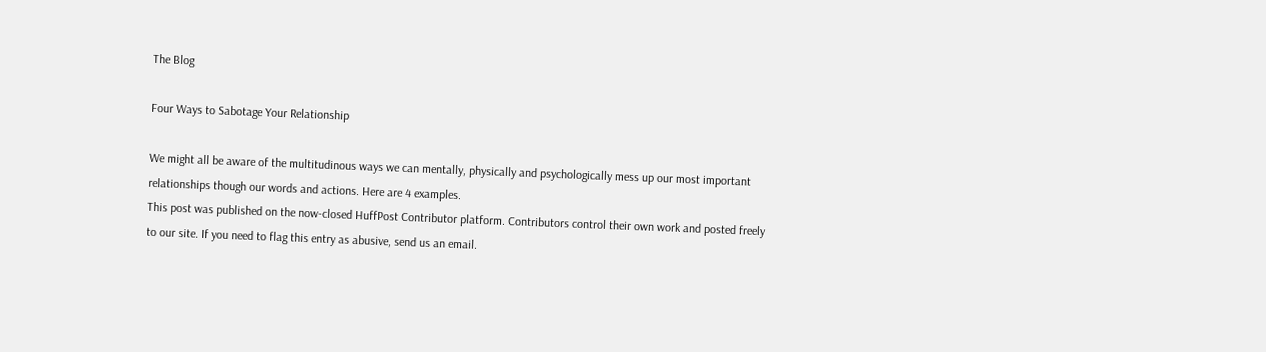The Blog

Four Ways to Sabotage Your Relationship

We might all be aware of the multitudinous ways we can mentally, physically and psychologically mess up our most important relationships though our words and actions. Here are 4 examples.
This post was published on the now-closed HuffPost Contributor platform. Contributors control their own work and posted freely to our site. If you need to flag this entry as abusive, send us an email.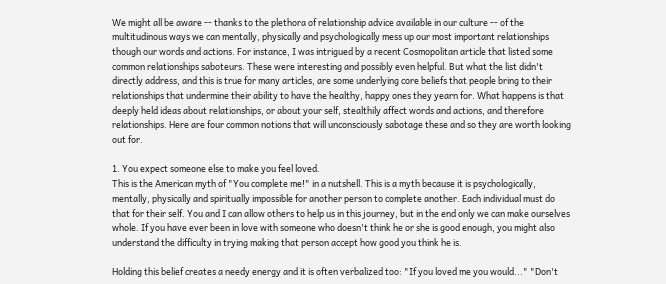We might all be aware -- thanks to the plethora of relationship advice available in our culture -- of the multitudinous ways we can mentally, physically and psychologically mess up our most important relationships though our words and actions. For instance, I was intrigued by a recent Cosmopolitan article that listed some common relationships saboteurs. These were interesting and possibly even helpful. But what the list didn't directly address, and this is true for many articles, are some underlying core beliefs that people bring to their relationships that undermine their ability to have the healthy, happy ones they yearn for. What happens is that deeply held ideas about relationships, or about your self, stealthily affect words and actions, and therefore relationships. Here are four common notions that will unconsciously sabotage these and so they are worth looking out for.

1. You expect someone else to make you feel loved.
This is the American myth of "You complete me!" in a nutshell. This is a myth because it is psychologically, mentally, physically and spiritually impossible for another person to complete another. Each individual must do that for their self. You and I can allow others to help us in this journey, but in the end only we can make ourselves whole. If you have ever been in love with someone who doesn't think he or she is good enough, you might also understand the difficulty in trying making that person accept how good you think he is.

Holding this belief creates a needy energy and it is often verbalized too: "If you loved me you would..." "Don't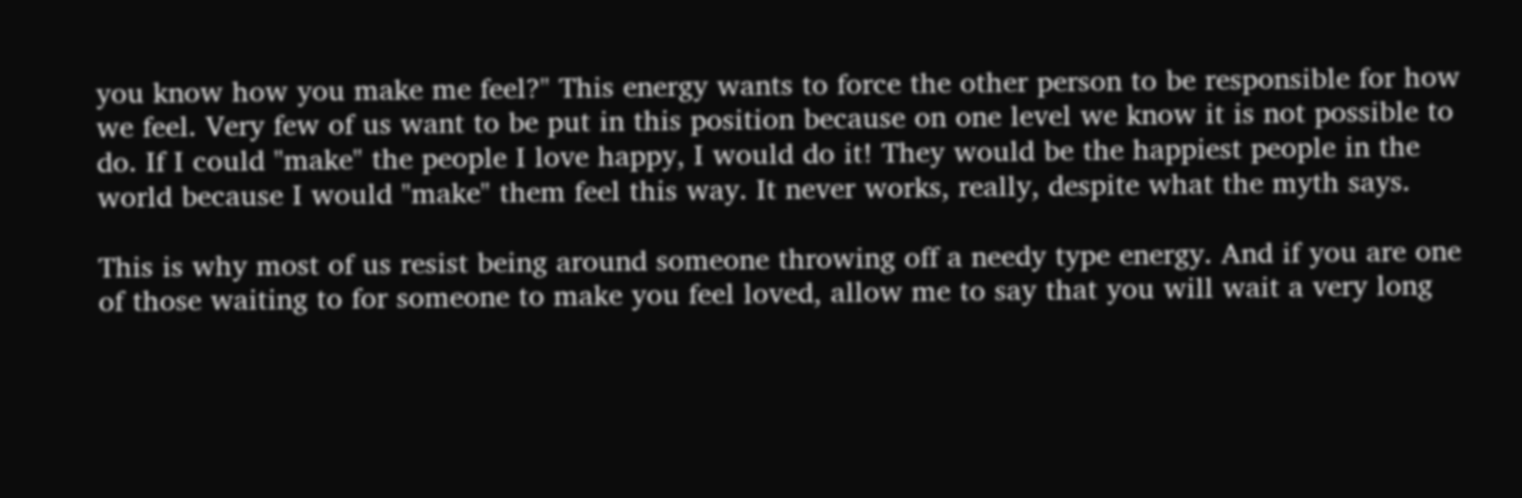you know how you make me feel?" This energy wants to force the other person to be responsible for how we feel. Very few of us want to be put in this position because on one level we know it is not possible to do. If I could "make" the people I love happy, I would do it! They would be the happiest people in the world because I would "make" them feel this way. It never works, really, despite what the myth says.

This is why most of us resist being around someone throwing off a needy type energy. And if you are one of those waiting to for someone to make you feel loved, allow me to say that you will wait a very long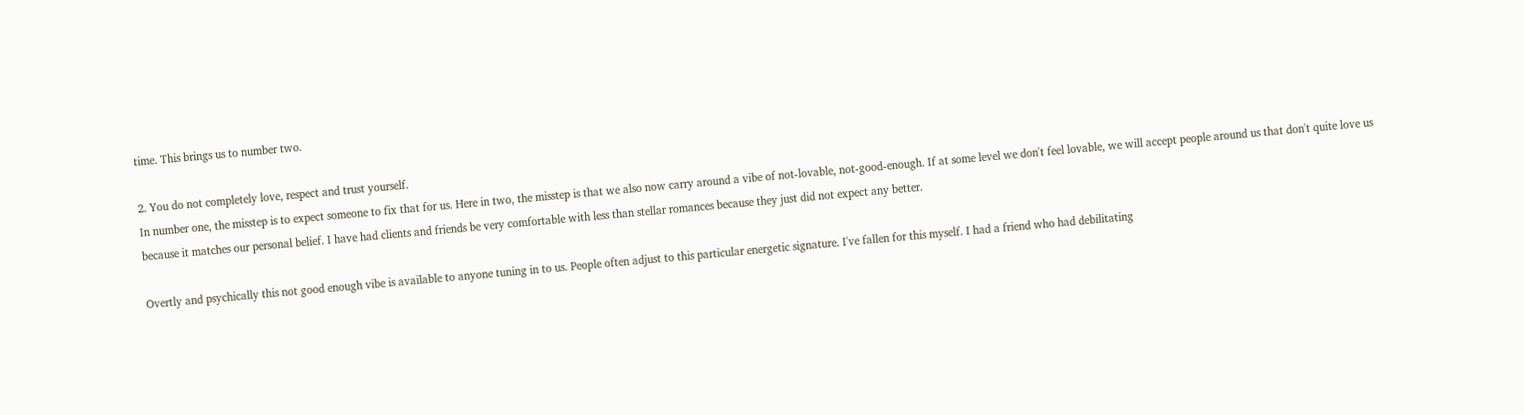time. This brings us to number two.

2. You do not completely love, respect and trust yourself.
In number one, the misstep is to expect someone to fix that for us. Here in two, the misstep is that we also now carry around a vibe of not-lovable, not-good-enough. If at some level we don't feel lovable, we will accept people around us that don't quite love us because it matches our personal belief. I have had clients and friends be very comfortable with less than stellar romances because they just did not expect any better.

Overtly and psychically this not good enough vibe is available to anyone tuning in to us. People often adjust to this particular energetic signature. I've fallen for this myself. I had a friend who had debilitating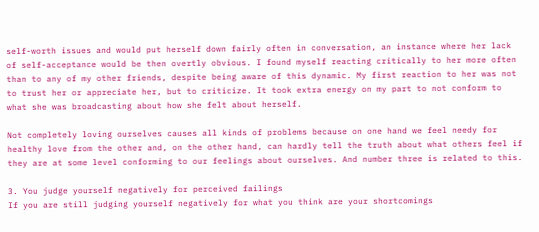self-worth issues and would put herself down fairly often in conversation, an instance where her lack of self-acceptance would be then overtly obvious. I found myself reacting critically to her more often than to any of my other friends, despite being aware of this dynamic. My first reaction to her was not to trust her or appreciate her, but to criticize. It took extra energy on my part to not conform to what she was broadcasting about how she felt about herself.

Not completely loving ourselves causes all kinds of problems because on one hand we feel needy for healthy love from the other and, on the other hand, can hardly tell the truth about what others feel if they are at some level conforming to our feelings about ourselves. And number three is related to this.

3. You judge yourself negatively for perceived failings
If you are still judging yourself negatively for what you think are your shortcomings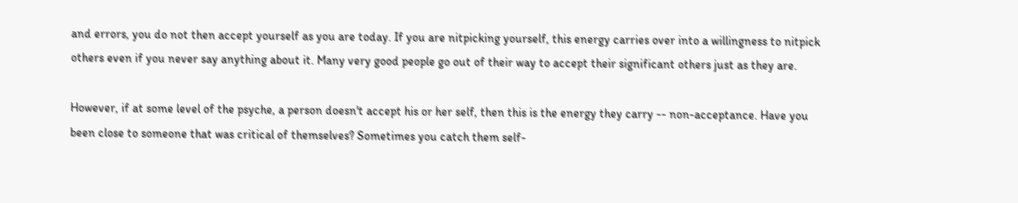and errors, you do not then accept yourself as you are today. If you are nitpicking yourself, this energy carries over into a willingness to nitpick others even if you never say anything about it. Many very good people go out of their way to accept their significant others just as they are.

However, if at some level of the psyche, a person doesn't accept his or her self, then this is the energy they carry -- non-acceptance. Have you been close to someone that was critical of themselves? Sometimes you catch them self-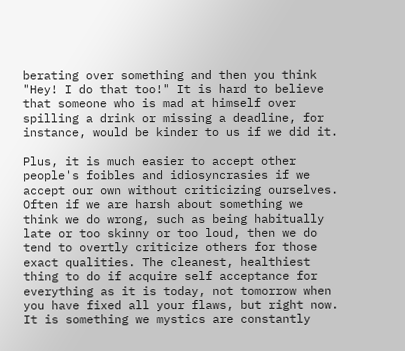berating over something and then you think "Hey! I do that too!" It is hard to believe that someone who is mad at himself over spilling a drink or missing a deadline, for instance, would be kinder to us if we did it.

Plus, it is much easier to accept other people's foibles and idiosyncrasies if we accept our own without criticizing ourselves. Often if we are harsh about something we think we do wrong, such as being habitually late or too skinny or too loud, then we do tend to overtly criticize others for those exact qualities. The cleanest, healthiest thing to do if acquire self acceptance for everything as it is today, not tomorrow when you have fixed all your flaws, but right now. It is something we mystics are constantly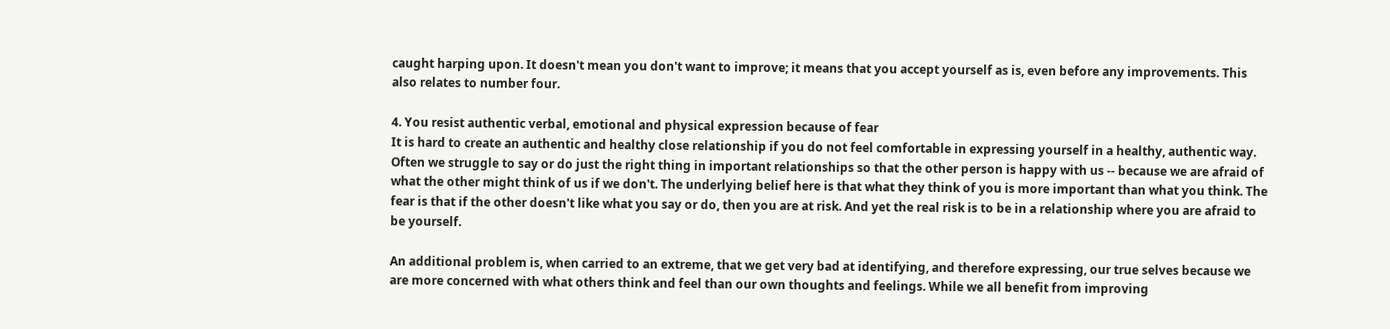caught harping upon. It doesn't mean you don't want to improve; it means that you accept yourself as is, even before any improvements. This also relates to number four.

4. You resist authentic verbal, emotional and physical expression because of fear
It is hard to create an authentic and healthy close relationship if you do not feel comfortable in expressing yourself in a healthy, authentic way. Often we struggle to say or do just the right thing in important relationships so that the other person is happy with us -- because we are afraid of what the other might think of us if we don't. The underlying belief here is that what they think of you is more important than what you think. The fear is that if the other doesn't like what you say or do, then you are at risk. And yet the real risk is to be in a relationship where you are afraid to be yourself.

An additional problem is, when carried to an extreme, that we get very bad at identifying, and therefore expressing, our true selves because we are more concerned with what others think and feel than our own thoughts and feelings. While we all benefit from improving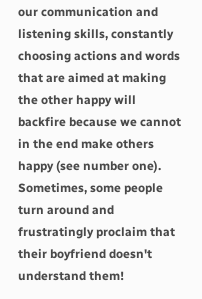our communication and listening skills, constantly choosing actions and words that are aimed at making the other happy will backfire because we cannot in the end make others happy (see number one). Sometimes, some people turn around and frustratingly proclaim that their boyfriend doesn't understand them!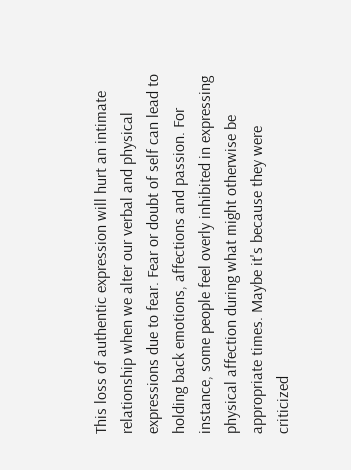This loss of authentic expression will hurt an intimate relationship when we alter our verbal and physical expressions due to fear. Fear or doubt of self can lead to holding back emotions, affections and passion. For instance, some people feel overly inhibited in expressing physical affection during what might otherwise be appropriate times. Maybe it's because they were criticized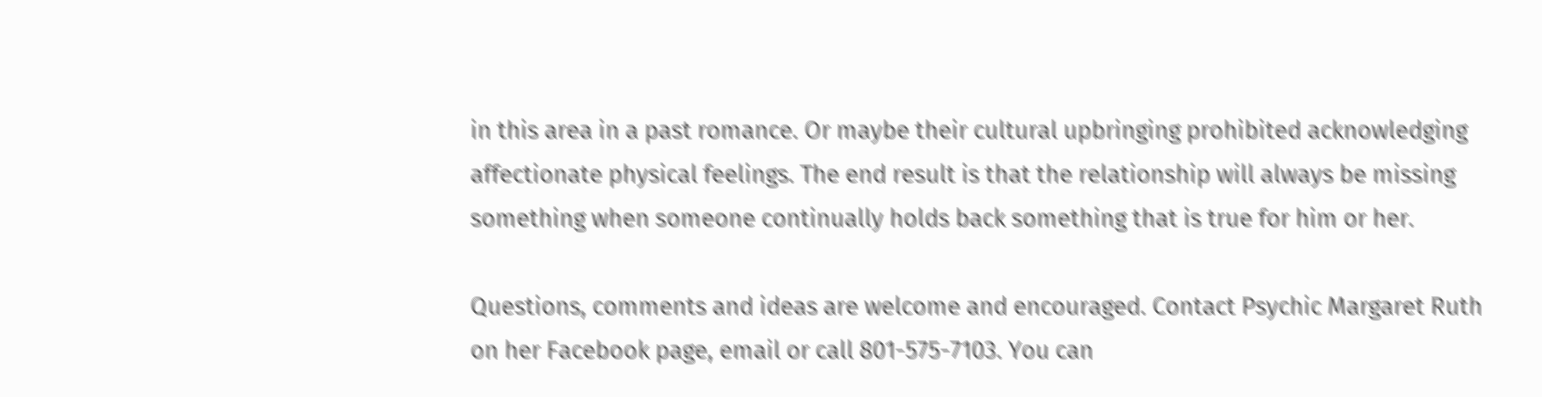in this area in a past romance. Or maybe their cultural upbringing prohibited acknowledging affectionate physical feelings. The end result is that the relationship will always be missing something when someone continually holds back something that is true for him or her.

Questions, comments and ideas are welcome and encouraged. Contact Psychic Margaret Ruth on her Facebook page, email or call 801-575-7103. You can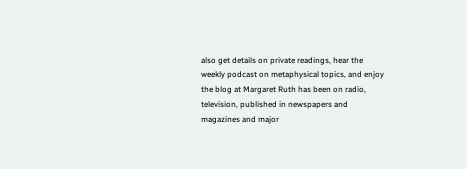also get details on private readings, hear the weekly podcast on metaphysical topics, and enjoy the blog at Margaret Ruth has been on radio, television, published in newspapers and magazines and major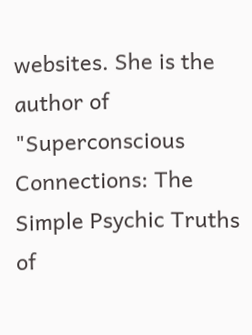websites. She is the author of "Superconscious Connections: The Simple Psychic Truths of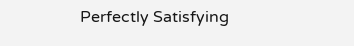Perfectly Satisfying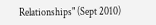Relationships" (Sept 2010)